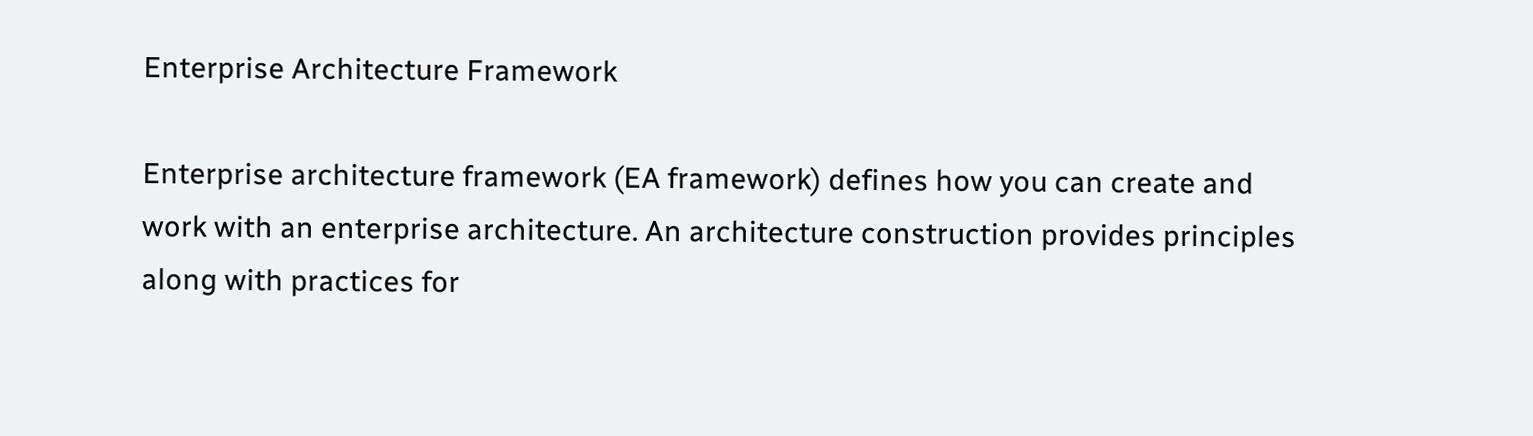Enterprise Architecture Framework

Enterprise architecture framework (EA framework) defines how you can create and work with an enterprise architecture. An architecture construction provides principles along with practices for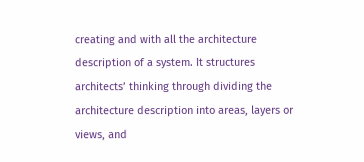creating and with all the architecture description of a system. It structures architects’ thinking through dividing the architecture description into areas, layers or views, and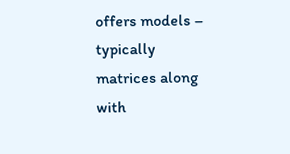offers models – typically matrices along with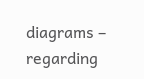diagrams – regarding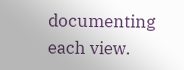documenting each view.